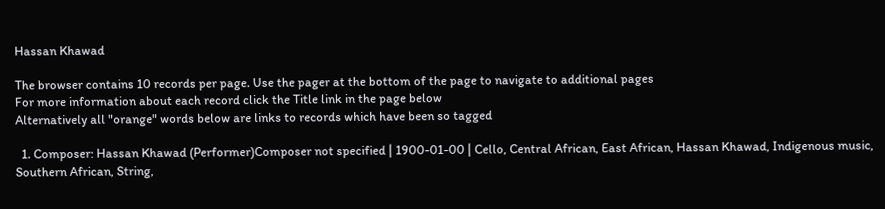Hassan Khawad

The browser contains 10 records per page. Use the pager at the bottom of the page to navigate to additional pages
For more information about each record click the Title link in the page below
Alternatively all "orange" words below are links to records which have been so tagged

  1. Composer: Hassan Khawad (Performer)Composer not specified | 1900-01-00 | Cello, Central African, East African, Hassan Khawad, Indigenous music, Southern African, String,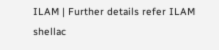ILAM | Further details refer ILAM shellac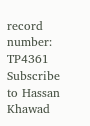record number: TP4361
Subscribe to Hassan Khawad